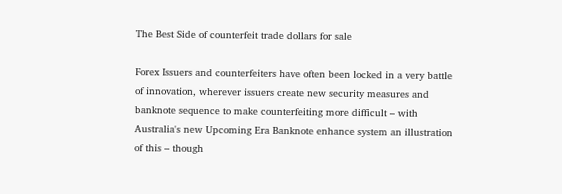The Best Side of counterfeit trade dollars for sale

Forex Issuers and counterfeiters have often been locked in a very battle of innovation, wherever issuers create new security measures and banknote sequence to make counterfeiting more difficult – with Australia's new Upcoming Era Banknote enhance system an illustration of this – though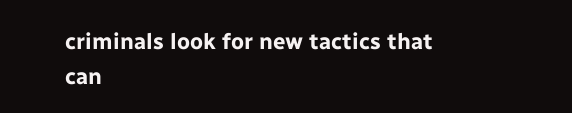criminals look for new tactics that can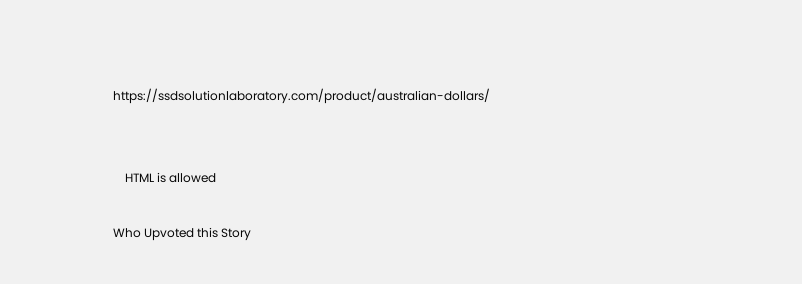https://ssdsolutionlaboratory.com/product/australian-dollars/


    HTML is allowed

Who Upvoted this Story